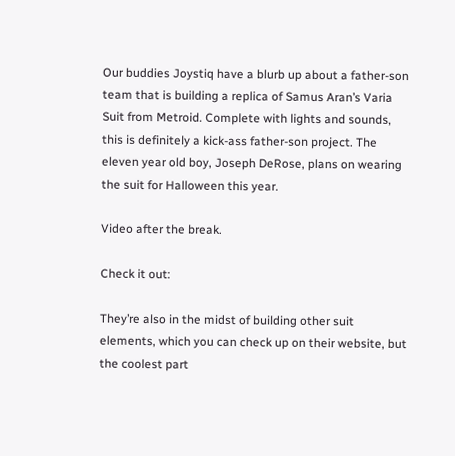Our buddies Joystiq have a blurb up about a father-son team that is building a replica of Samus Aran’s Varia Suit from Metroid. Complete with lights and sounds, this is definitely a kick-ass father-son project. The eleven year old boy, Joseph DeRose, plans on wearing the suit for Halloween this year.

Video after the break.

Check it out:

They’re also in the midst of building other suit elements, which you can check up on their website, but the coolest part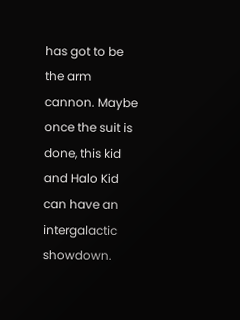has got to be the arm cannon. Maybe once the suit is done, this kid and Halo Kid can have an intergalactic showdown.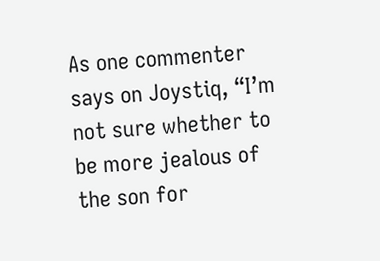As one commenter says on Joystiq, “I’m not sure whether to be more jealous of the son for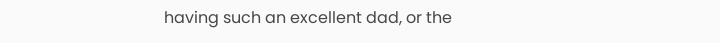having such an excellent dad, or the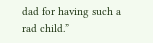dad for having such a rad child.”